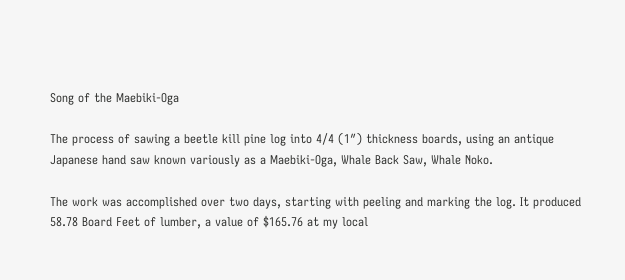Song of the Maebiki-Oga

The process of sawing a beetle kill pine log into 4/4 (1″) thickness boards, using an antique Japanese hand saw known variously as a Maebiki-Oga, Whale Back Saw, Whale Noko.

The work was accomplished over two days, starting with peeling and marking the log. It produced 58.78 Board Feet of lumber, a value of $165.76 at my local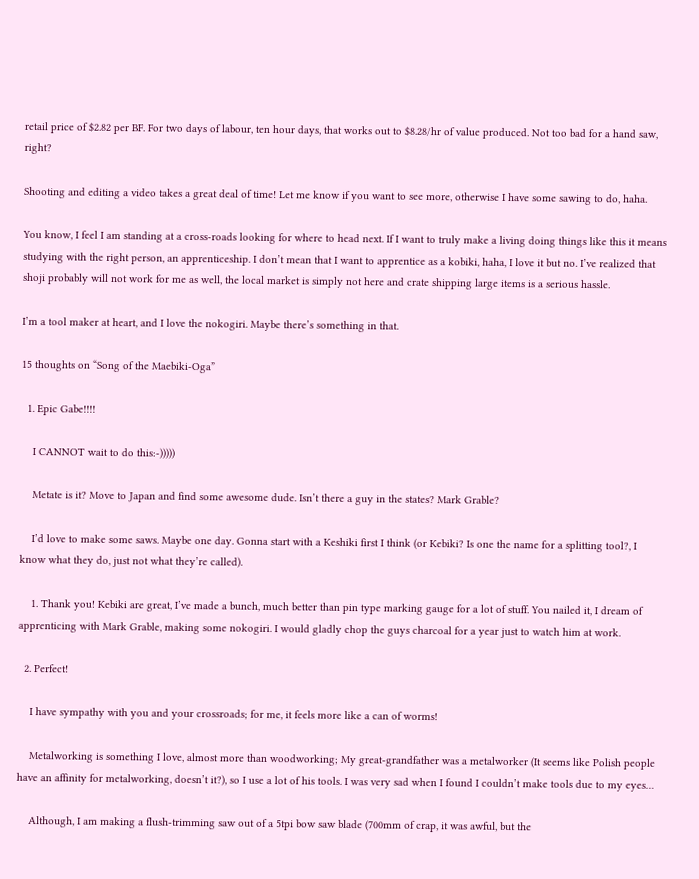retail price of $2.82 per BF. For two days of labour, ten hour days, that works out to $8.28/hr of value produced. Not too bad for a hand saw, right?

Shooting and editing a video takes a great deal of time! Let me know if you want to see more, otherwise I have some sawing to do, haha.

You know, I feel I am standing at a cross-roads looking for where to head next. If I want to truly make a living doing things like this it means studying with the right person, an apprenticeship. I don’t mean that I want to apprentice as a kobiki, haha, I love it but no. I’ve realized that shoji probably will not work for me as well, the local market is simply not here and crate shipping large items is a serious hassle.

I’m a tool maker at heart, and I love the nokogiri. Maybe there’s something in that.

15 thoughts on “Song of the Maebiki-Oga”

  1. Epic Gabe!!!!

    I CANNOT wait to do this:-)))))

    Metate is it? Move to Japan and find some awesome dude. Isn’t there a guy in the states? Mark Grable?

    I’d love to make some saws. Maybe one day. Gonna start with a Keshiki first I think (or Kebiki? Is one the name for a splitting tool?, I know what they do, just not what they’re called).

    1. Thank you! Kebiki are great, I’ve made a bunch, much better than pin type marking gauge for a lot of stuff. You nailed it, I dream of apprenticing with Mark Grable, making some nokogiri. I would gladly chop the guys charcoal for a year just to watch him at work.

  2. Perfect!

    I have sympathy with you and your crossroads; for me, it feels more like a can of worms!

    Metalworking is something I love, almost more than woodworking; My great-grandfather was a metalworker (It seems like Polish people have an affinity for metalworking, doesn’t it?), so I use a lot of his tools. I was very sad when I found I couldn’t make tools due to my eyes…

    Although, I am making a flush-trimming saw out of a 5tpi bow saw blade (700mm of crap, it was awful, but the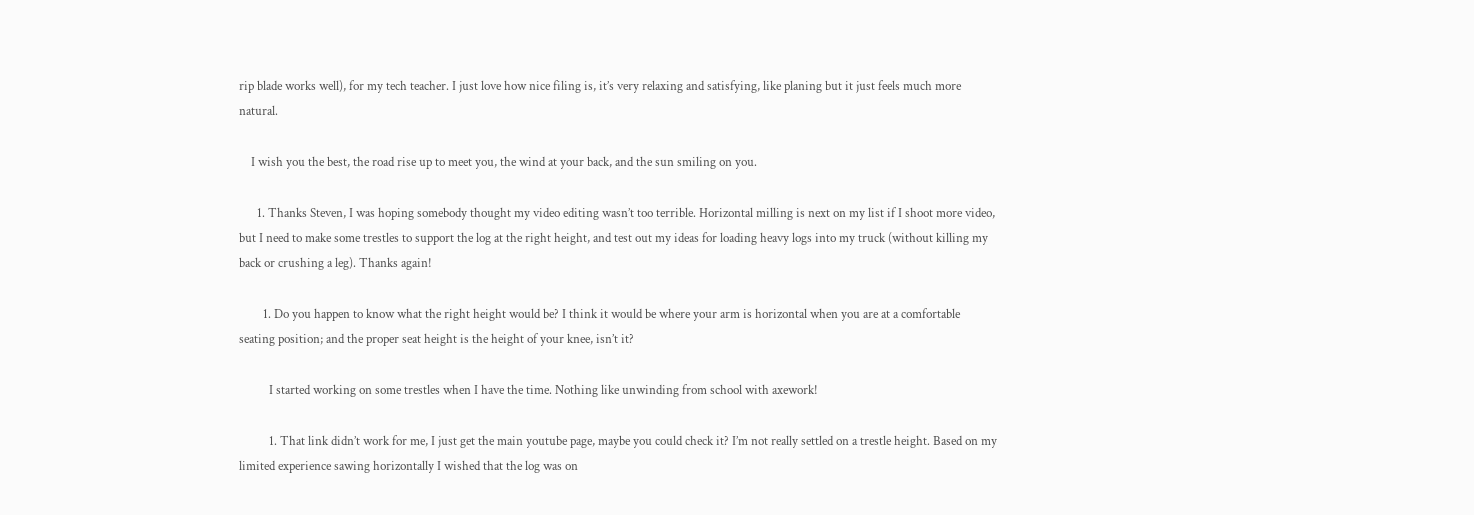rip blade works well), for my tech teacher. I just love how nice filing is, it’s very relaxing and satisfying, like planing but it just feels much more natural.

    I wish you the best, the road rise up to meet you, the wind at your back, and the sun smiling on you.

      1. Thanks Steven, I was hoping somebody thought my video editing wasn’t too terrible. Horizontal milling is next on my list if I shoot more video, but I need to make some trestles to support the log at the right height, and test out my ideas for loading heavy logs into my truck (without killing my back or crushing a leg). Thanks again!

        1. Do you happen to know what the right height would be? I think it would be where your arm is horizontal when you are at a comfortable seating position; and the proper seat height is the height of your knee, isn’t it?

          I started working on some trestles when I have the time. Nothing like unwinding from school with axework!

          1. That link didn’t work for me, I just get the main youtube page, maybe you could check it? I’m not really settled on a trestle height. Based on my limited experience sawing horizontally I wished that the log was on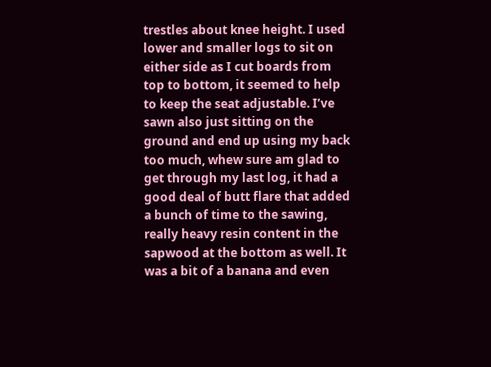trestles about knee height. I used lower and smaller logs to sit on either side as I cut boards from top to bottom, it seemed to help to keep the seat adjustable. I’ve sawn also just sitting on the ground and end up using my back too much, whew sure am glad to get through my last log, it had a good deal of butt flare that added a bunch of time to the sawing, really heavy resin content in the sapwood at the bottom as well. It was a bit of a banana and even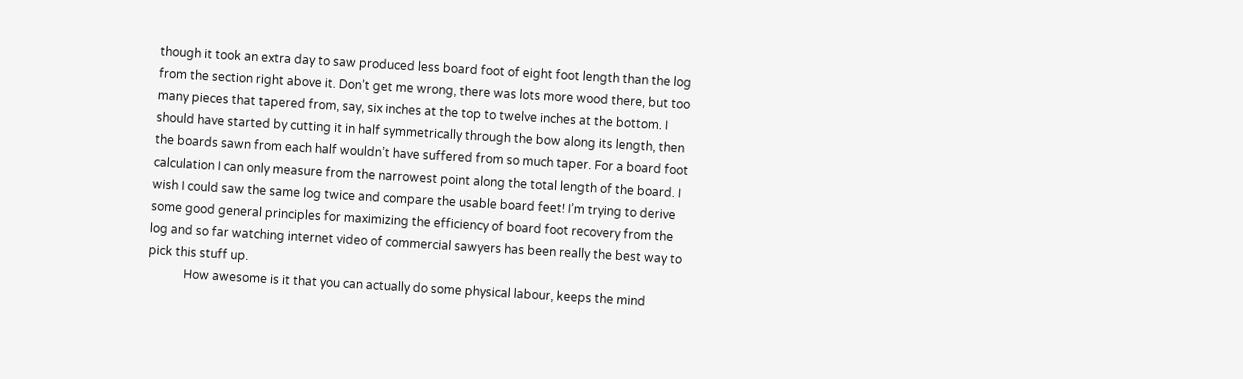though it took an extra day to saw produced less board foot of eight foot length than the log from the section right above it. Don’t get me wrong, there was lots more wood there, but too many pieces that tapered from, say, six inches at the top to twelve inches at the bottom. I should have started by cutting it in half symmetrically through the bow along its length, then the boards sawn from each half wouldn’t have suffered from so much taper. For a board foot calculation I can only measure from the narrowest point along the total length of the board. I wish I could saw the same log twice and compare the usable board feet! I’m trying to derive some good general principles for maximizing the efficiency of board foot recovery from the log and so far watching internet video of commercial sawyers has been really the best way to pick this stuff up.
            How awesome is it that you can actually do some physical labour, keeps the mind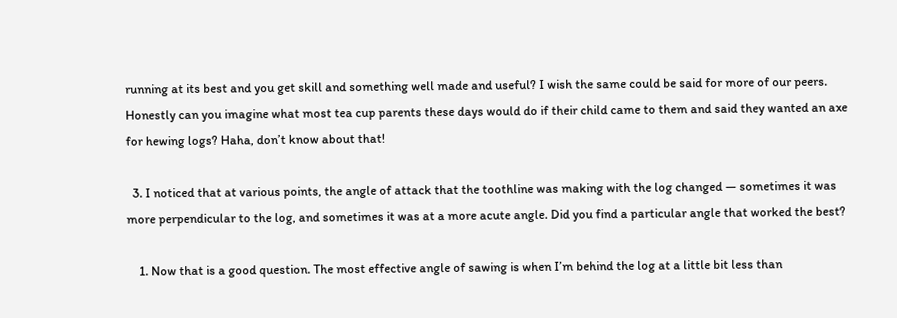running at its best and you get skill and something well made and useful? I wish the same could be said for more of our peers. Honestly can you imagine what most tea cup parents these days would do if their child came to them and said they wanted an axe for hewing logs? Haha, don’t know about that!

  3. I noticed that at various points, the angle of attack that the toothline was making with the log changed — sometimes it was more perpendicular to the log, and sometimes it was at a more acute angle. Did you find a particular angle that worked the best?

    1. Now that is a good question. The most effective angle of sawing is when I’m behind the log at a little bit less than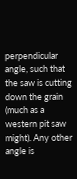perpendicular angle, such that the saw is cutting down the grain (much as a western pit saw might). Any other angle is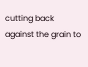cutting back against the grain to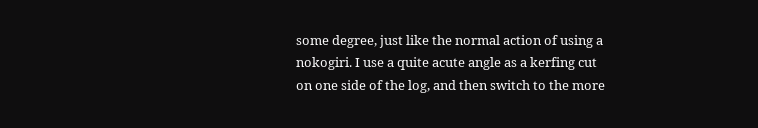some degree, just like the normal action of using a nokogiri. I use a quite acute angle as a kerfing cut on one side of the log, and then switch to the more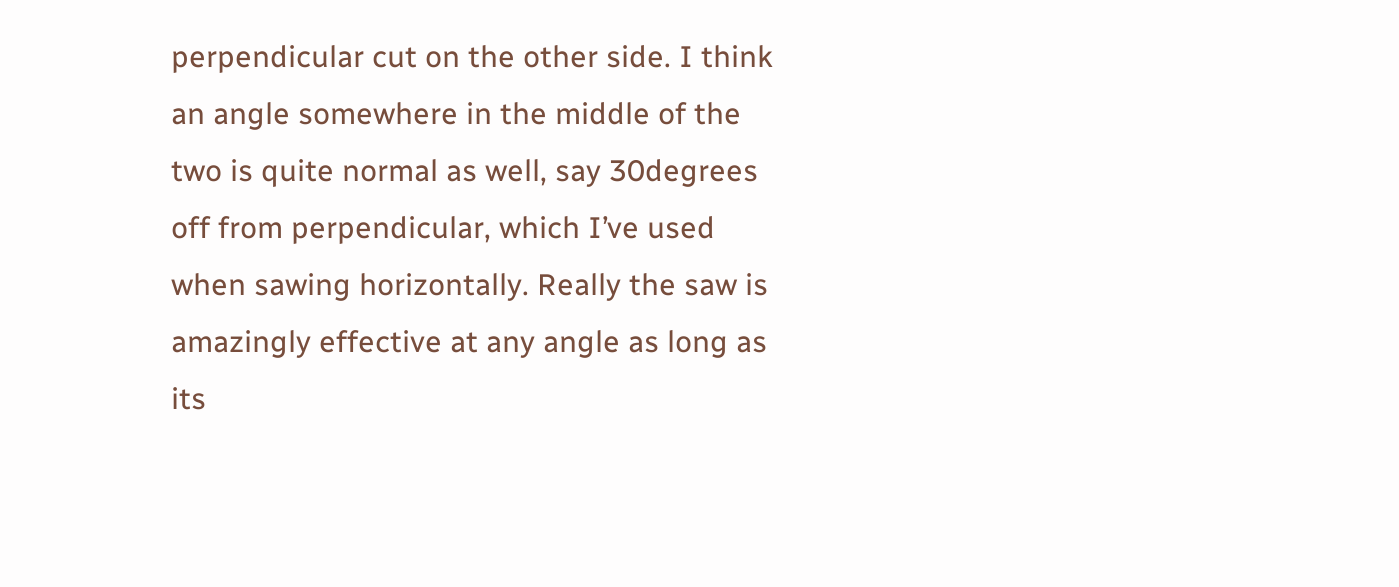perpendicular cut on the other side. I think an angle somewhere in the middle of the two is quite normal as well, say 30degrees off from perpendicular, which I’ve used when sawing horizontally. Really the saw is amazingly effective at any angle as long as its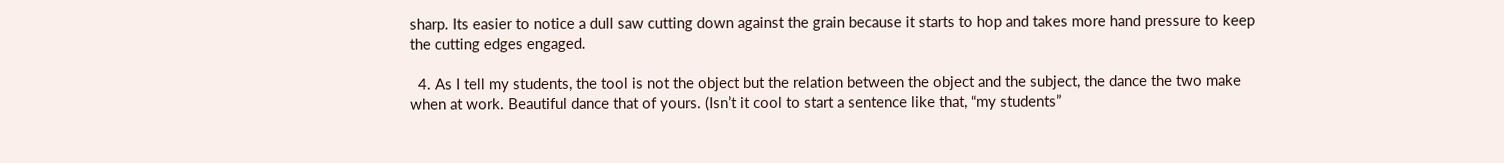sharp. Its easier to notice a dull saw cutting down against the grain because it starts to hop and takes more hand pressure to keep the cutting edges engaged.

  4. As I tell my students, the tool is not the object but the relation between the object and the subject, the dance the two make when at work. Beautiful dance that of yours. (Isn’t it cool to start a sentence like that, “my students”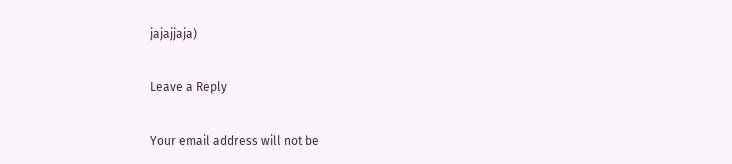jajajjaja)

Leave a Reply

Your email address will not be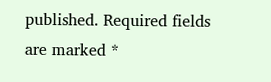published. Required fields are marked *